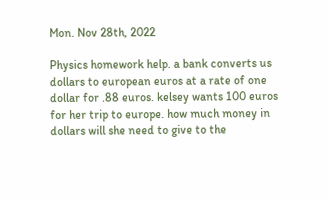Mon. Nov 28th, 2022

Physics homework help. a bank converts us dollars to european euros at a rate of one dollar for .88 euros. kelsey wants 100 euros for her trip to europe. how much money in dollars will she need to give to the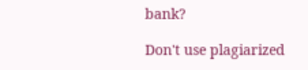bank?

Don't use plagiarized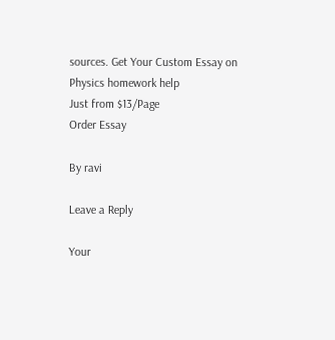sources. Get Your Custom Essay on
Physics homework help
Just from $13/Page
Order Essay

By ravi

Leave a Reply

Your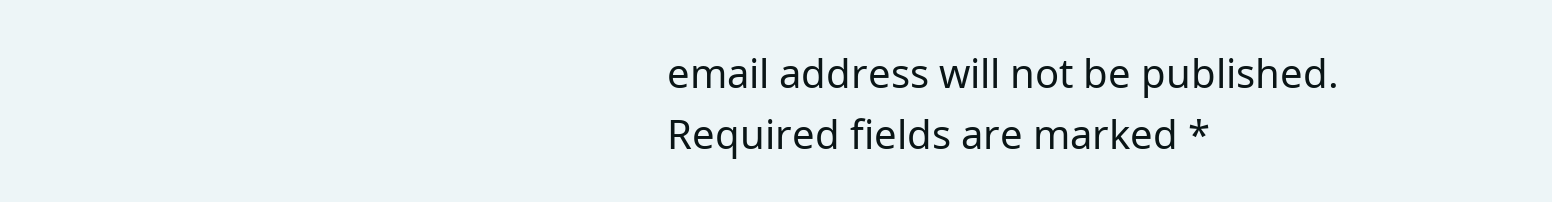email address will not be published. Required fields are marked *